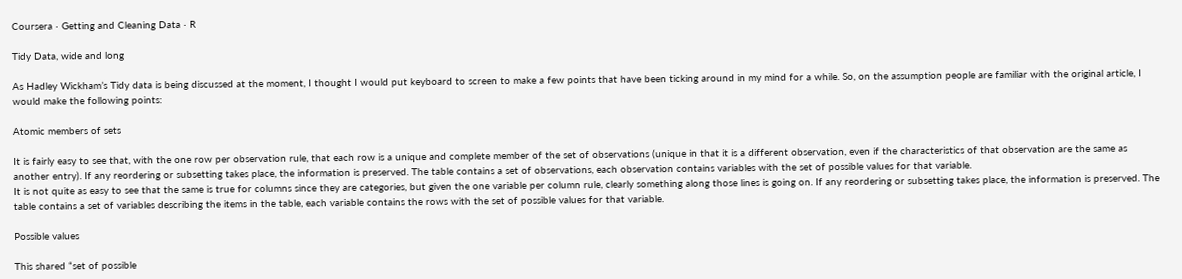Coursera · Getting and Cleaning Data · R

Tidy Data, wide and long

As Hadley Wickham’s Tidy data is being discussed at the moment, I thought I would put keyboard to screen to make a few points that have been ticking around in my mind for a while. So, on the assumption people are familiar with the original article, I would make the following points:

Atomic members of sets

It is fairly easy to see that, with the one row per observation rule, that each row is a unique and complete member of the set of observations (unique in that it is a different observation, even if the characteristics of that observation are the same as another entry). If any reordering or subsetting takes place, the information is preserved. The table contains a set of observations, each observation contains variables with the set of possible values for that variable.
It is not quite as easy to see that the same is true for columns since they are categories, but given the one variable per column rule, clearly something along those lines is going on. If any reordering or subsetting takes place, the information is preserved. The table contains a set of variables describing the items in the table, each variable contains the rows with the set of possible values for that variable.

Possible values

This shared “set of possible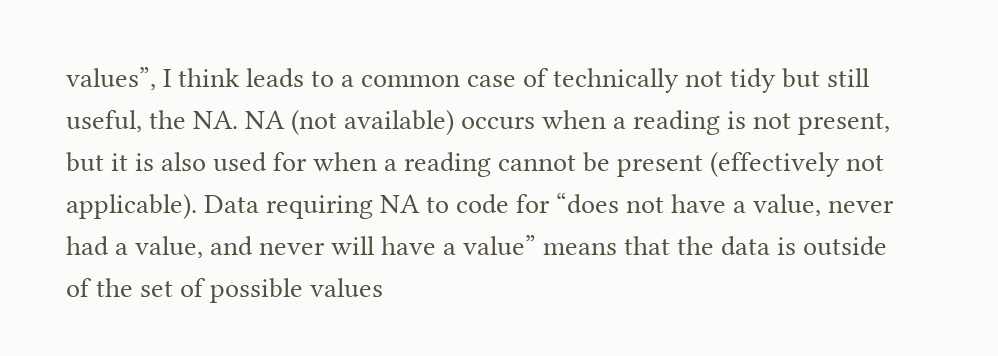values”, I think leads to a common case of technically not tidy but still useful, the NA. NA (not available) occurs when a reading is not present, but it is also used for when a reading cannot be present (effectively not applicable). Data requiring NA to code for “does not have a value, never had a value, and never will have a value” means that the data is outside of the set of possible values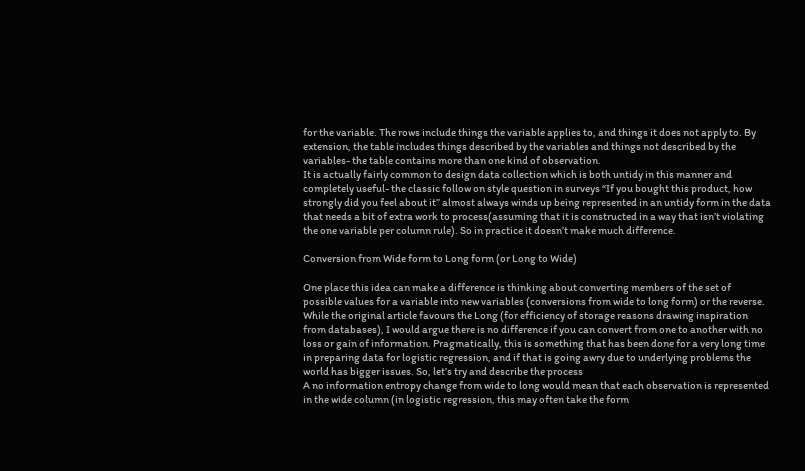for the variable. The rows include things the variable applies to, and things it does not apply to. By extension, the table includes things described by the variables and things not described by the variables- the table contains more than one kind of observation.
It is actually fairly common to design data collection which is both untidy in this manner and completely useful- the classic follow on style question in surveys “If you bought this product, how strongly did you feel about it” almost always winds up being represented in an untidy form in the data that needs a bit of extra work to process(assuming that it is constructed in a way that isn’t violating the one variable per column rule). So in practice it doesn’t make much difference.

Conversion from Wide form to Long form (or Long to Wide)

One place this idea can make a difference is thinking about converting members of the set of possible values for a variable into new variables (conversions from wide to long form) or the reverse. While the original article favours the Long (for efficiency of storage reasons drawing inspiration from databases), I would argue there is no difference if you can convert from one to another with no loss or gain of information. Pragmatically, this is something that has been done for a very long time in preparing data for logistic regression, and if that is going awry due to underlying problems the world has bigger issues. So, let’s try and describe the process
A no information entropy change from wide to long would mean that each observation is represented in the wide column (in logistic regression, this may often take the form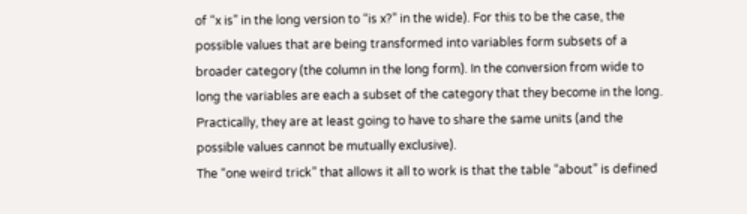of “x is” in the long version to “is x?” in the wide). For this to be the case, the possible values that are being transformed into variables form subsets of a broader category (the column in the long form). In the conversion from wide to long the variables are each a subset of the category that they become in the long. Practically, they are at least going to have to share the same units (and the possible values cannot be mutually exclusive).
The “one weird trick” that allows it all to work is that the table “about” is defined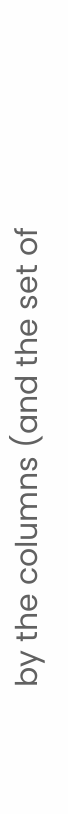by the columns (and the set of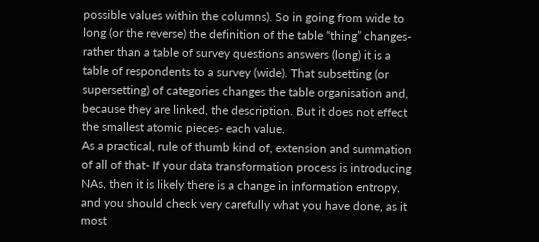possible values within the columns). So in going from wide to long (or the reverse) the definition of the table “thing” changes- rather than a table of survey questions answers (long) it is a table of respondents to a survey (wide). That subsetting (or supersetting) of categories changes the table organisation and, because they are linked, the description. But it does not effect the smallest atomic pieces- each value.
As a practical, rule of thumb kind of, extension and summation of all of that- If your data transformation process is introducing NAs, then it is likely there is a change in information entropy, and you should check very carefully what you have done, as it most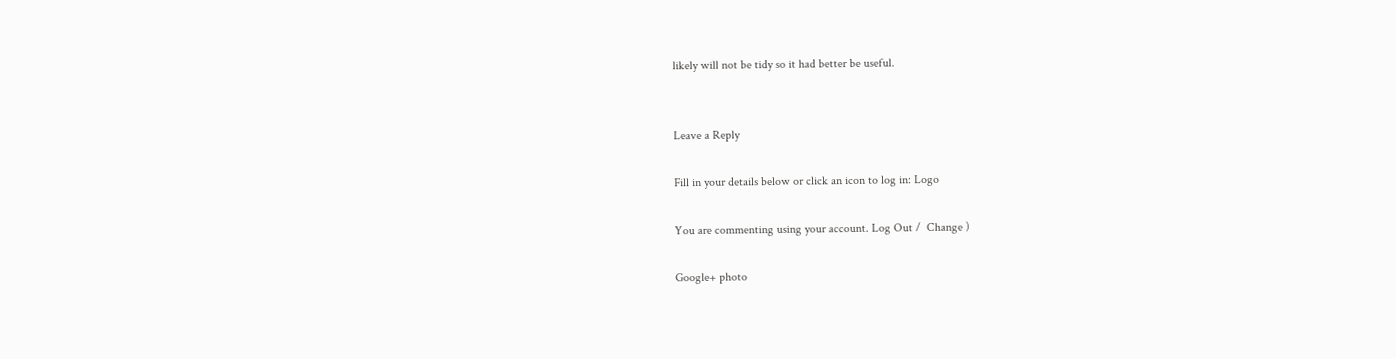likely will not be tidy so it had better be useful.


Leave a Reply

Fill in your details below or click an icon to log in: Logo

You are commenting using your account. Log Out /  Change )

Google+ photo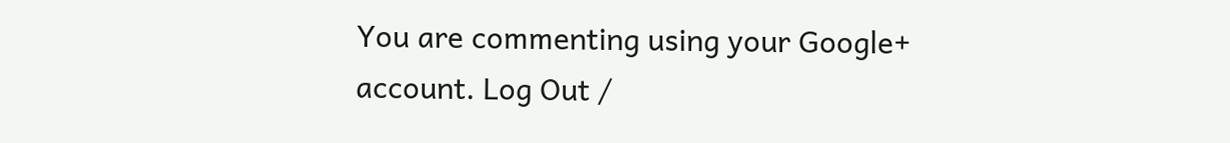You are commenting using your Google+ account. Log Out /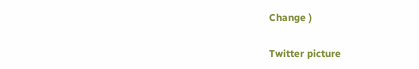Change )

Twitter picture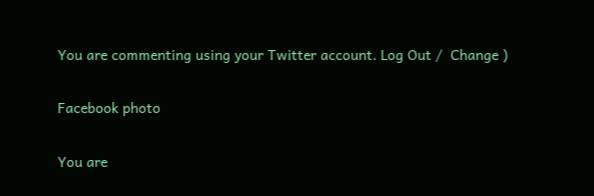You are commenting using your Twitter account. Log Out /  Change )

Facebook photo

You are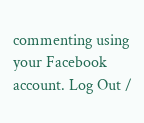commenting using your Facebook account. Log Out /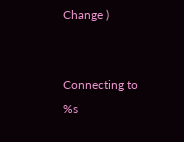Change )


Connecting to %s